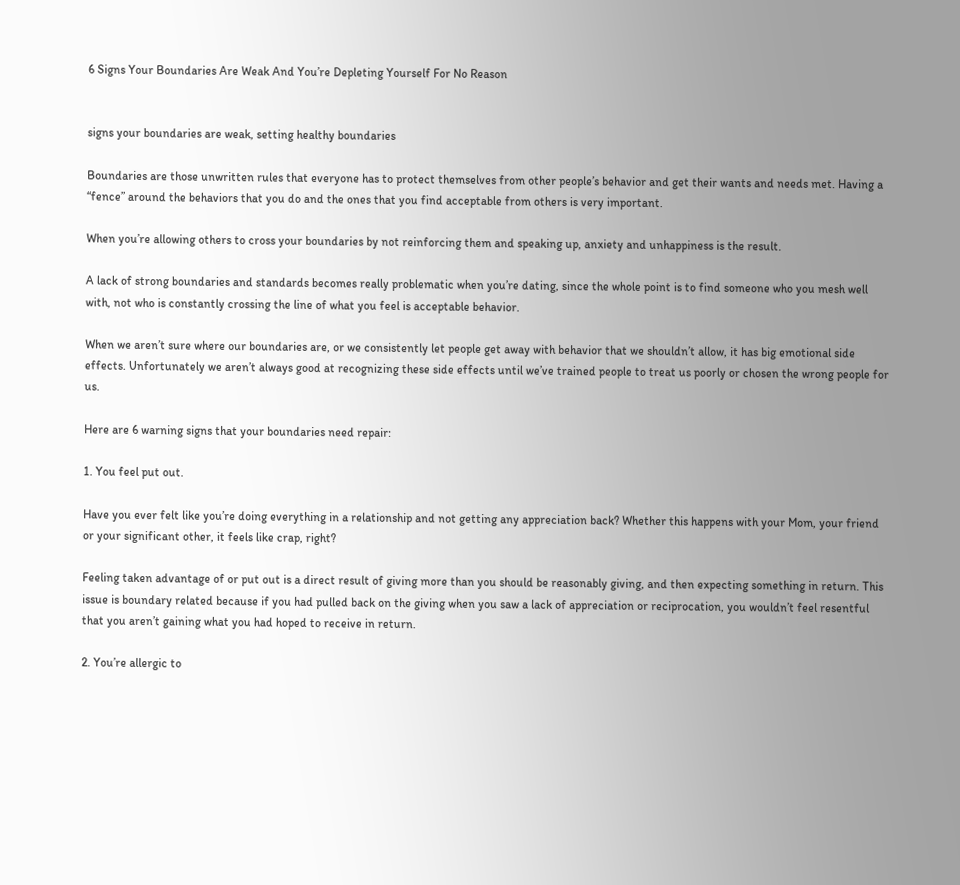6 Signs Your Boundaries Are Weak And You’re Depleting Yourself For No Reason


signs your boundaries are weak, setting healthy boundaries

Boundaries are those unwritten rules that everyone has to protect themselves from other people’s behavior and get their wants and needs met. Having a “fence” around the behaviors that you do and the ones that you find acceptable from others is very important.

When you’re allowing others to cross your boundaries by not reinforcing them and speaking up, anxiety and unhappiness is the result.

A lack of strong boundaries and standards becomes really problematic when you’re dating, since the whole point is to find someone who you mesh well with, not who is constantly crossing the line of what you feel is acceptable behavior.

When we aren’t sure where our boundaries are, or we consistently let people get away with behavior that we shouldn’t allow, it has big emotional side effects. Unfortunately we aren’t always good at recognizing these side effects until we’ve trained people to treat us poorly or chosen the wrong people for us.

Here are 6 warning signs that your boundaries need repair:

1. You feel put out.

Have you ever felt like you’re doing everything in a relationship and not getting any appreciation back? Whether this happens with your Mom, your friend or your significant other, it feels like crap, right?

Feeling taken advantage of or put out is a direct result of giving more than you should be reasonably giving, and then expecting something in return. This issue is boundary related because if you had pulled back on the giving when you saw a lack of appreciation or reciprocation, you wouldn’t feel resentful that you aren’t gaining what you had hoped to receive in return.

2. You’re allergic to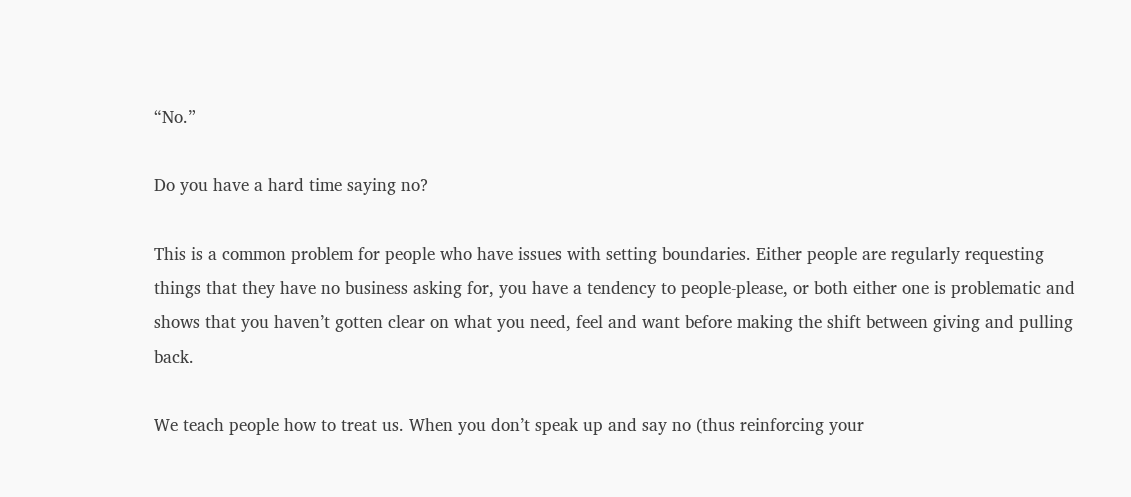“No.”

Do you have a hard time saying no?

This is a common problem for people who have issues with setting boundaries. Either people are regularly requesting things that they have no business asking for, you have a tendency to people-please, or both either one is problematic and shows that you haven’t gotten clear on what you need, feel and want before making the shift between giving and pulling back.

We teach people how to treat us. When you don’t speak up and say no (thus reinforcing your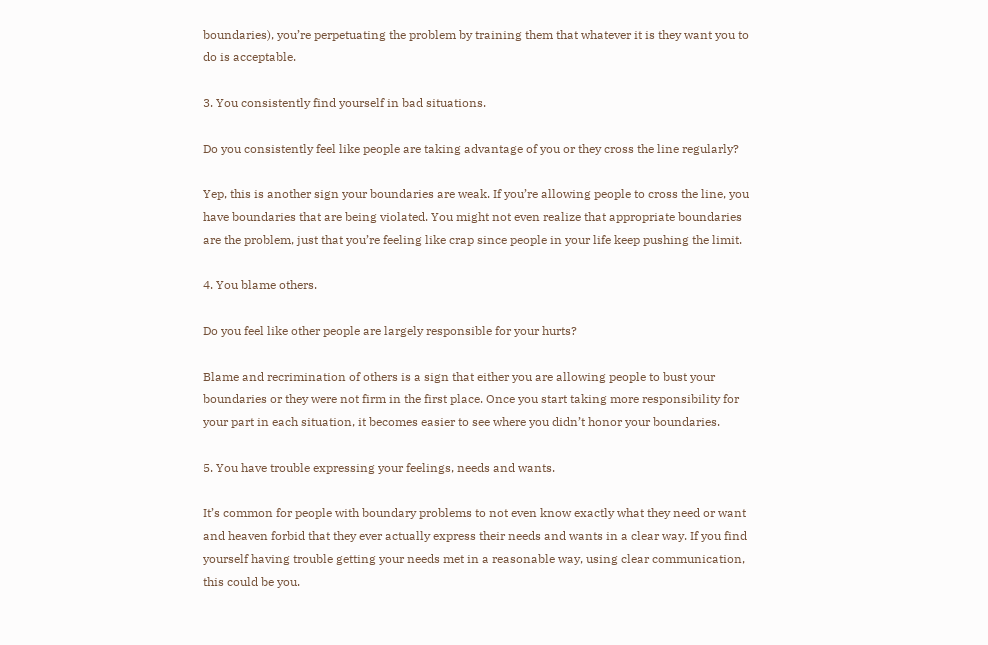boundaries), you’re perpetuating the problem by training them that whatever it is they want you to do is acceptable.

3. You consistently find yourself in bad situations.

Do you consistently feel like people are taking advantage of you or they cross the line regularly?

Yep, this is another sign your boundaries are weak. If you’re allowing people to cross the line, you have boundaries that are being violated. You might not even realize that appropriate boundaries are the problem, just that you’re feeling like crap since people in your life keep pushing the limit.

4. You blame others.

Do you feel like other people are largely responsible for your hurts?

Blame and recrimination of others is a sign that either you are allowing people to bust your boundaries or they were not firm in the first place. Once you start taking more responsibility for your part in each situation, it becomes easier to see where you didn’t honor your boundaries.

5. You have trouble expressing your feelings, needs and wants.

It’s common for people with boundary problems to not even know exactly what they need or want and heaven forbid that they ever actually express their needs and wants in a clear way. If you find yourself having trouble getting your needs met in a reasonable way, using clear communication, this could be you.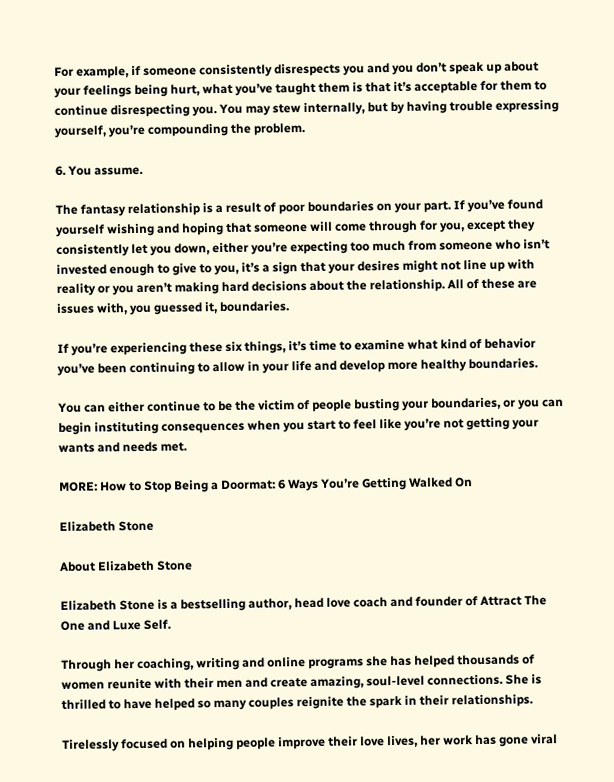For example, if someone consistently disrespects you and you don’t speak up about your feelings being hurt, what you’ve taught them is that it’s acceptable for them to continue disrespecting you. You may stew internally, but by having trouble expressing yourself, you’re compounding the problem.

6. You assume.

The fantasy relationship is a result of poor boundaries on your part. If you’ve found yourself wishing and hoping that someone will come through for you, except they consistently let you down, either you’re expecting too much from someone who isn’t invested enough to give to you, it’s a sign that your desires might not line up with reality or you aren’t making hard decisions about the relationship. All of these are issues with, you guessed it, boundaries.

If you’re experiencing these six things, it’s time to examine what kind of behavior you’ve been continuing to allow in your life and develop more healthy boundaries.

You can either continue to be the victim of people busting your boundaries, or you can begin instituting consequences when you start to feel like you’re not getting your wants and needs met.

MORE: How to Stop Being a Doormat: 6 Ways You’re Getting Walked On

Elizabeth Stone

About Elizabeth Stone

Elizabeth Stone is a bestselling author, head love coach and founder of Attract The One and Luxe Self.

Through her coaching, writing and online programs she has helped thousands of women reunite with their men and create amazing, soul-level connections. She is thrilled to have helped so many couples reignite the spark in their relationships.

Tirelessly focused on helping people improve their love lives, her work has gone viral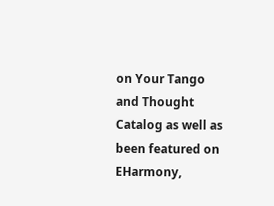on Your Tango and Thought Catalog as well as been featured on EHarmony,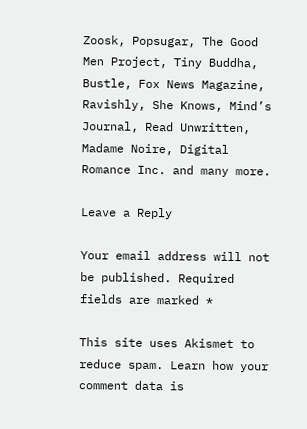Zoosk, Popsugar, The Good Men Project, Tiny Buddha, Bustle, Fox News Magazine, Ravishly, She Knows, Mind’s Journal, Read Unwritten, Madame Noire, Digital Romance Inc. and many more.

Leave a Reply

Your email address will not be published. Required fields are marked *

This site uses Akismet to reduce spam. Learn how your comment data is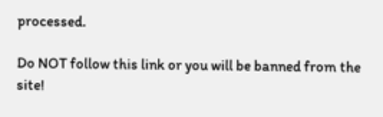processed.

Do NOT follow this link or you will be banned from the site!